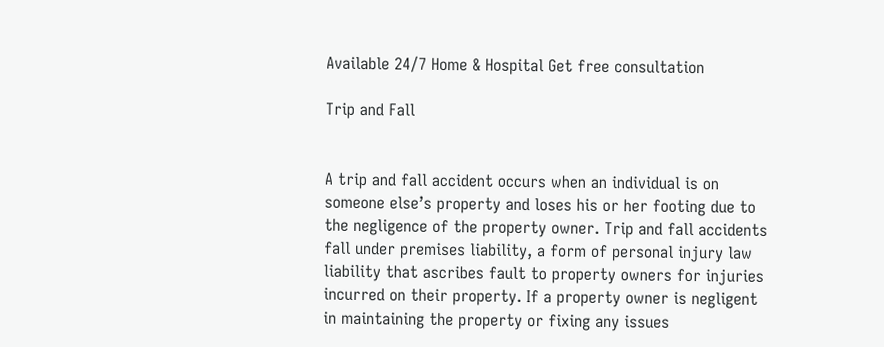Available 24/7 Home & Hospital Get free consultation

Trip and Fall


A trip and fall accident occurs when an individual is on someone else’s property and loses his or her footing due to the negligence of the property owner. Trip and fall accidents fall under premises liability, a form of personal injury law liability that ascribes fault to property owners for injuries incurred on their property. If a property owner is negligent in maintaining the property or fixing any issues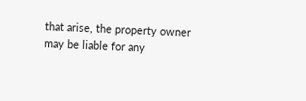that arise, the property owner may be liable for any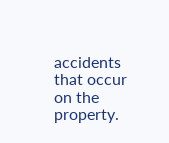accidents that occur on the property.